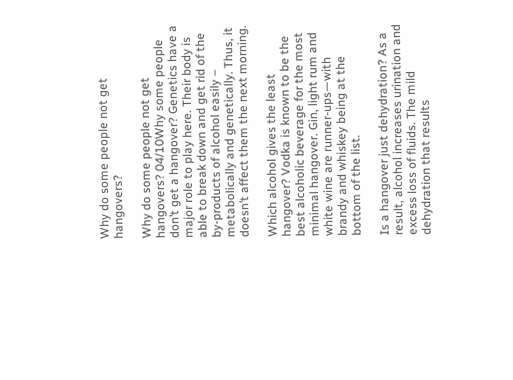Why do some people not get hangovers?

Why do some people not get hangovers? 04/10Why some people don’t get a hangover? Genetics have a major role to play here. Their body is able to break down and get rid of the by-products of alcohol easily – metabolically and genetically. Thus, it doesn’t affect them the next morning.

Which alcohol gives the least hangover? Vodka is known to be the best alcoholic beverage for the most minimal hangover. Gin, light rum and white wine are runner-ups—with brandy and whiskey being at the bottom of the list.

Is a hangover just dehydration? As a result, alcohol increases urination and excess loss of fluids. The mild dehydration that results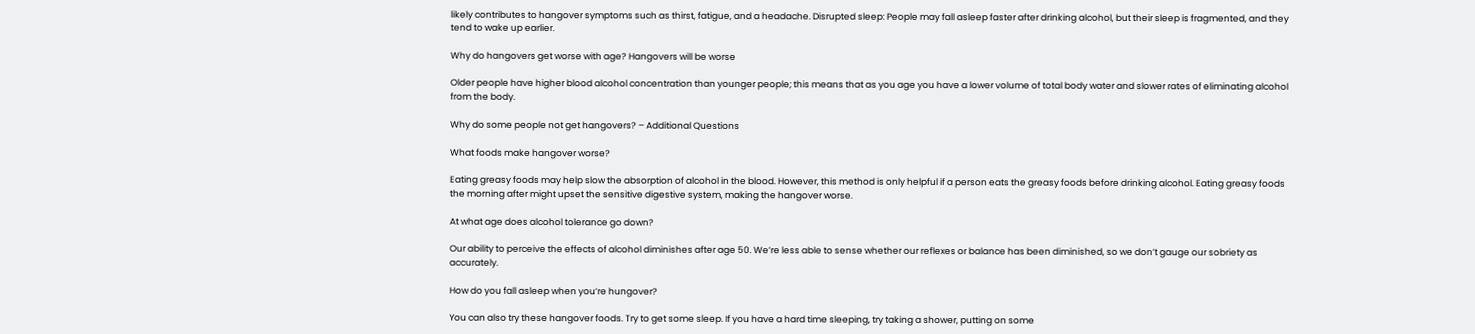likely contributes to hangover symptoms such as thirst, fatigue, and a headache. Disrupted sleep: People may fall asleep faster after drinking alcohol, but their sleep is fragmented, and they tend to wake up earlier.

Why do hangovers get worse with age? Hangovers will be worse

Older people have higher blood alcohol concentration than younger people; this means that as you age you have a lower volume of total body water and slower rates of eliminating alcohol from the body.

Why do some people not get hangovers? – Additional Questions

What foods make hangover worse?

Eating greasy foods may help slow the absorption of alcohol in the blood. However, this method is only helpful if a person eats the greasy foods before drinking alcohol. Eating greasy foods the morning after might upset the sensitive digestive system, making the hangover worse.

At what age does alcohol tolerance go down?

Our ability to perceive the effects of alcohol diminishes after age 50. We’re less able to sense whether our reflexes or balance has been diminished, so we don’t gauge our sobriety as accurately.

How do you fall asleep when you’re hungover?

You can also try these hangover foods. Try to get some sleep. If you have a hard time sleeping, try taking a shower, putting on some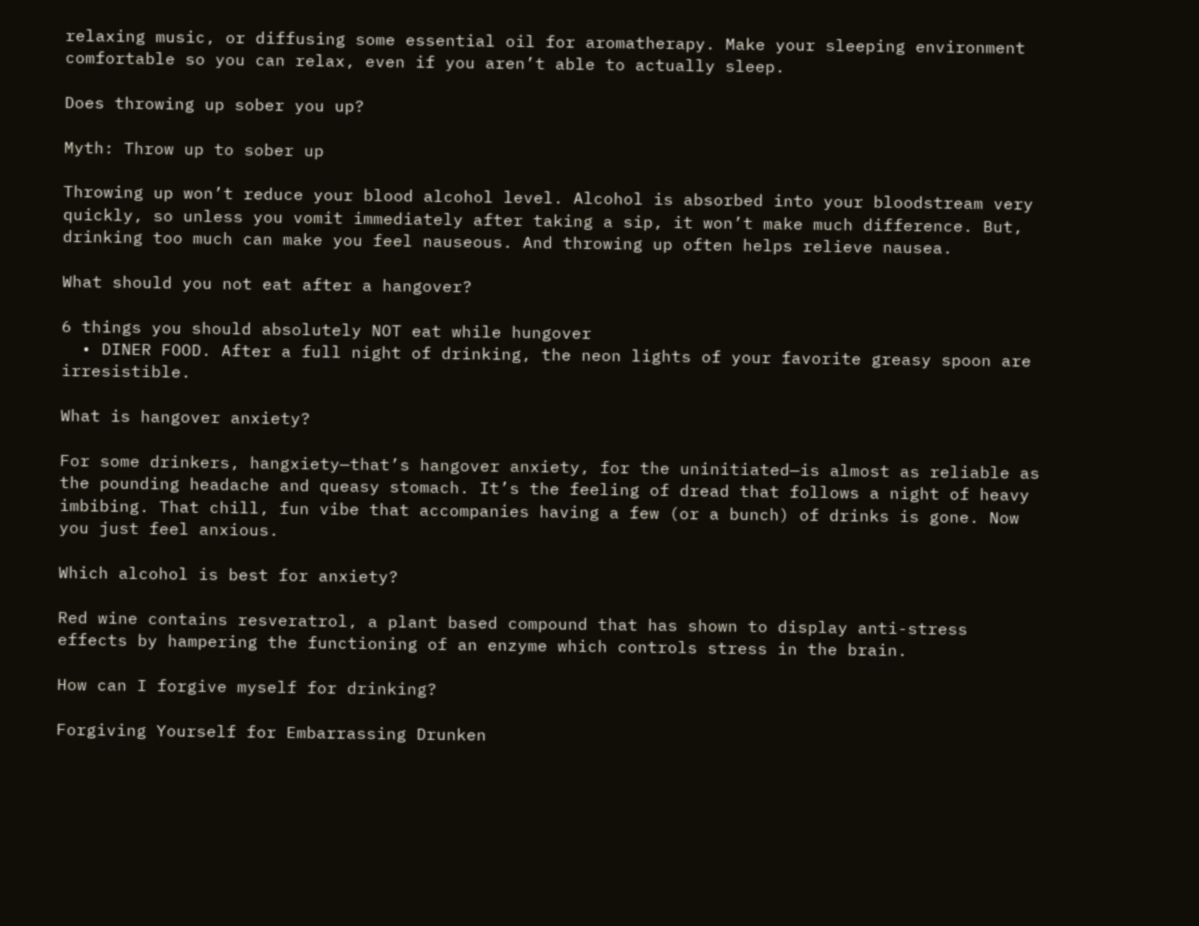relaxing music, or diffusing some essential oil for aromatherapy. Make your sleeping environment comfortable so you can relax, even if you aren’t able to actually sleep.

Does throwing up sober you up?

Myth: Throw up to sober up

Throwing up won’t reduce your blood alcohol level. Alcohol is absorbed into your bloodstream very quickly, so unless you vomit immediately after taking a sip, it won’t make much difference. But, drinking too much can make you feel nauseous. And throwing up often helps relieve nausea.

What should you not eat after a hangover?

6 things you should absolutely NOT eat while hungover
  • DINER FOOD. After a full night of drinking, the neon lights of your favorite greasy spoon are irresistible.

What is hangover anxiety?

For some drinkers, hangxiety—that’s hangover anxiety, for the uninitiated—is almost as reliable as the pounding headache and queasy stomach. It’s the feeling of dread that follows a night of heavy imbibing. That chill, fun vibe that accompanies having a few (or a bunch) of drinks is gone. Now you just feel anxious.

Which alcohol is best for anxiety?

Red wine contains resveratrol, a plant based compound that has shown to display anti-stress effects by hampering the functioning of an enzyme which controls stress in the brain.

How can I forgive myself for drinking?

Forgiving Yourself for Embarrassing Drunken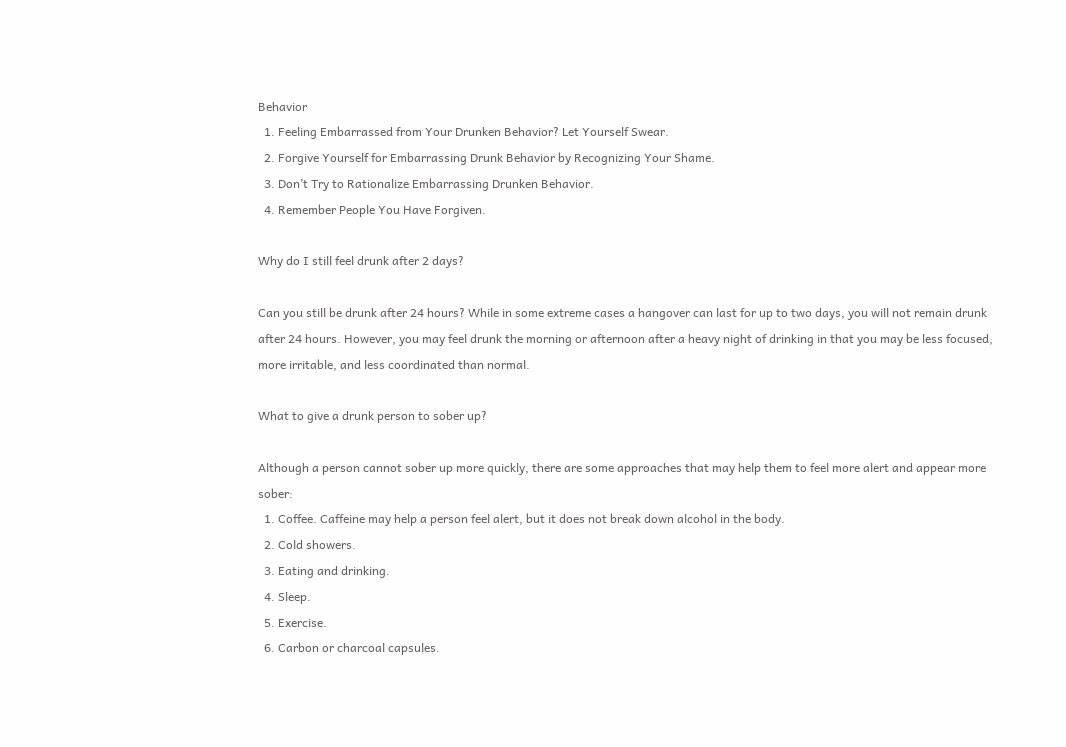Behavior
  1. Feeling Embarrassed from Your Drunken Behavior? Let Yourself Swear.
  2. Forgive Yourself for Embarrassing Drunk Behavior by Recognizing Your Shame.
  3. Don’t Try to Rationalize Embarrassing Drunken Behavior.
  4. Remember People You Have Forgiven.

Why do I still feel drunk after 2 days?

Can you still be drunk after 24 hours? While in some extreme cases a hangover can last for up to two days, you will not remain drunk after 24 hours. However, you may feel drunk the morning or afternoon after a heavy night of drinking in that you may be less focused, more irritable, and less coordinated than normal.

What to give a drunk person to sober up?

Although a person cannot sober up more quickly, there are some approaches that may help them to feel more alert and appear more sober:
  1. Coffee. Caffeine may help a person feel alert, but it does not break down alcohol in the body.
  2. Cold showers.
  3. Eating and drinking.
  4. Sleep.
  5. Exercise.
  6. Carbon or charcoal capsules.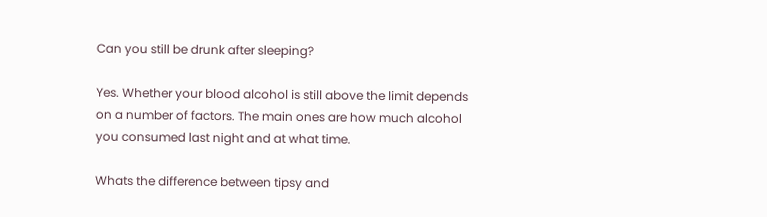Can you still be drunk after sleeping?

Yes. Whether your blood alcohol is still above the limit depends on a number of factors. The main ones are how much alcohol you consumed last night and at what time.

Whats the difference between tipsy and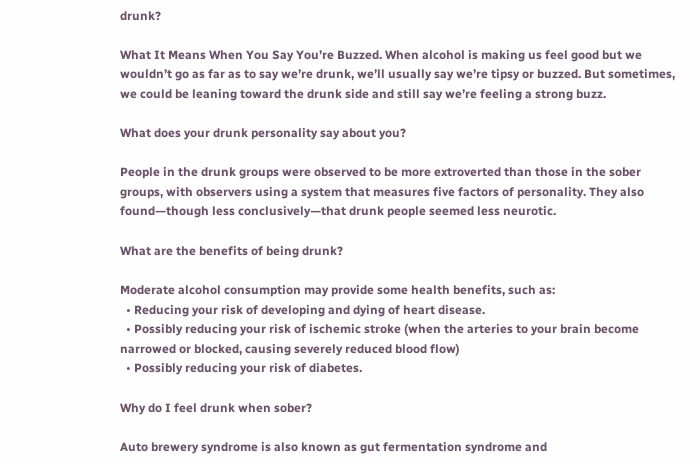drunk?

What It Means When You Say You’re Buzzed. When alcohol is making us feel good but we wouldn’t go as far as to say we’re drunk, we’ll usually say we’re tipsy or buzzed. But sometimes, we could be leaning toward the drunk side and still say we’re feeling a strong buzz.

What does your drunk personality say about you?

People in the drunk groups were observed to be more extroverted than those in the sober groups, with observers using a system that measures five factors of personality. They also found—though less conclusively—that drunk people seemed less neurotic.

What are the benefits of being drunk?

Moderate alcohol consumption may provide some health benefits, such as:
  • Reducing your risk of developing and dying of heart disease.
  • Possibly reducing your risk of ischemic stroke (when the arteries to your brain become narrowed or blocked, causing severely reduced blood flow)
  • Possibly reducing your risk of diabetes.

Why do I feel drunk when sober?

Auto brewery syndrome is also known as gut fermentation syndrome and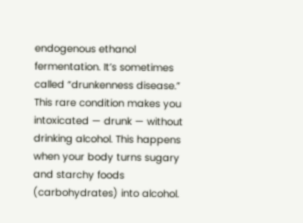endogenous ethanol fermentation. It’s sometimes called “drunkenness disease.” This rare condition makes you intoxicated — drunk — without drinking alcohol. This happens when your body turns sugary and starchy foods (carbohydrates) into alcohol.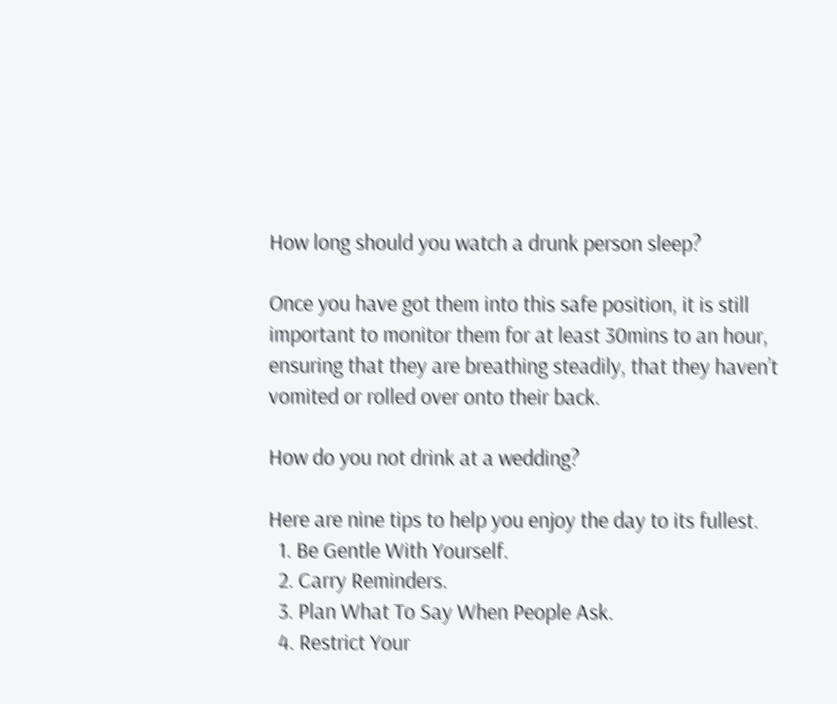How long should you watch a drunk person sleep?

Once you have got them into this safe position, it is still important to monitor them for at least 30mins to an hour, ensuring that they are breathing steadily, that they haven’t vomited or rolled over onto their back.

How do you not drink at a wedding?

Here are nine tips to help you enjoy the day to its fullest.
  1. Be Gentle With Yourself.
  2. Carry Reminders.
  3. Plan What To Say When People Ask.
  4. Restrict Your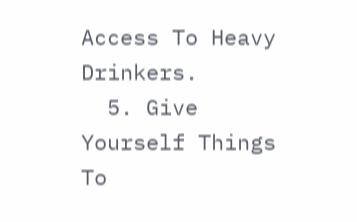Access To Heavy Drinkers.
  5. Give Yourself Things To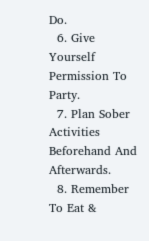Do.
  6. Give Yourself Permission To Party.
  7. Plan Sober Activities Beforehand And Afterwards.
  8. Remember To Eat &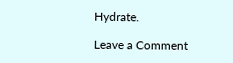Hydrate.

Leave a Comment